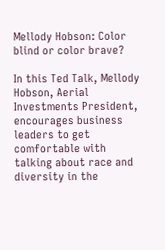Mellody Hobson: Color blind or color brave?

In this Ted Talk, Mellody Hobson, Aerial Investments President, encourages business leaders to get comfortable with talking about race and diversity in the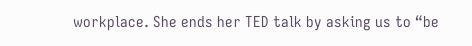workplace. She ends her TED talk by asking us to “be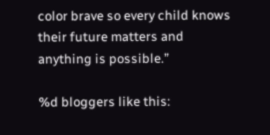color brave so every child knows their future matters and anything is possible.”

%d bloggers like this: